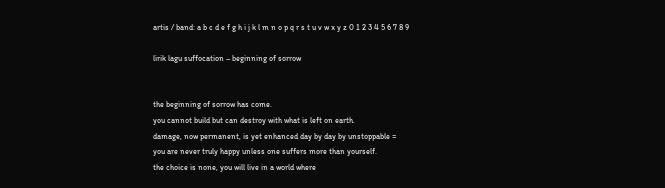artis / band: a b c d e f g h i j k l m n o p q r s t u v w x y z 0 1 2 3 4 5 6 7 8 9

lirik lagu suffocation – beginning of sorrow


the beginning of sorrow has come.
you cannot build but can destroy with what is left on earth.
damage, now permanent, is yet enhanced day by day by unstoppable =
you are never truly happy unless one suffers more than yourself.
the choice is none, you will live in a world where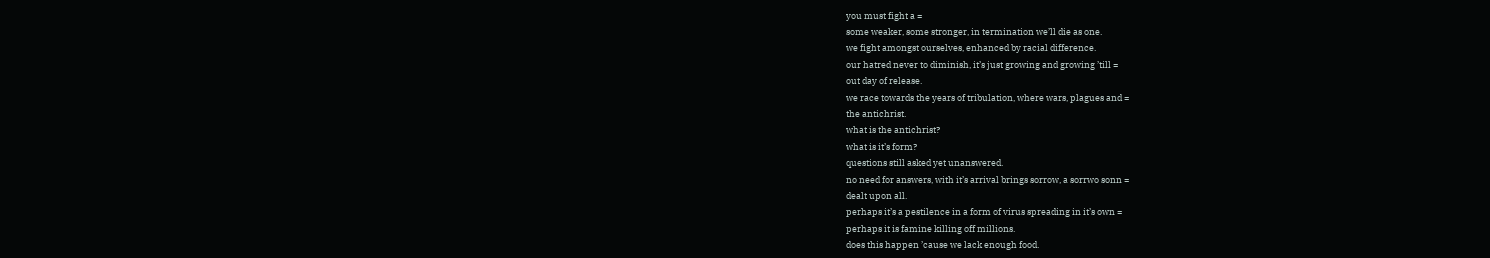you must fight a =
some weaker, some stronger, in termination we’ll die as one.
we fight amongst ourselves, enhanced by racial difference.
our hatred never to diminish, it’s just growing and growing ’till =
out day of release.
we race towards the years of tribulation, where wars, plagues and =
the antichrist.
what is the antichrist?
what is it’s form?
questions still asked yet unanswered.
no need for answers, with it’s arrival brings sorrow, a sorrwo sonn =
dealt upon all.
perhaps it’s a pestilence in a form of virus spreading in it’s own =
perhaps it is famine killing off millions.
does this happen ’cause we lack enough food.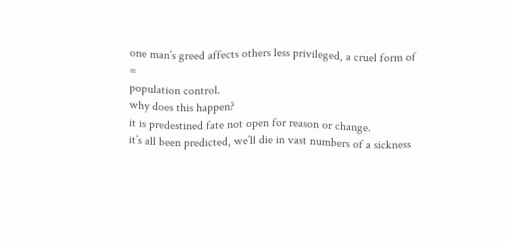one man’s greed affects others less privileged, a cruel form of =
population control.
why does this happen?
it is predestined fate not open for reason or change.
it’s all been predicted, we’ll die in vast numbers of a sickness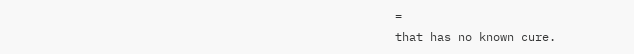=
that has no known cure.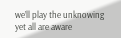we’ll play the unknowing yet all are aware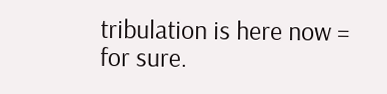tribulation is here now =
for sure.